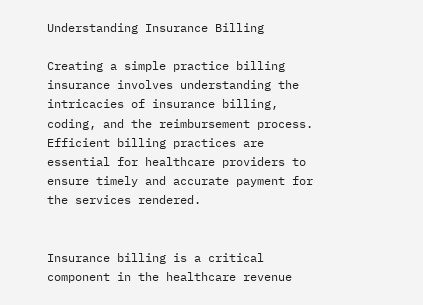Understanding Insurance Billing

Creating a simple practice billing insurance involves understanding the intricacies of insurance billing, coding, and the reimbursement process. Efficient billing practices are essential for healthcare providers to ensure timely and accurate payment for the services rendered.


Insurance billing is a critical component in the healthcare revenue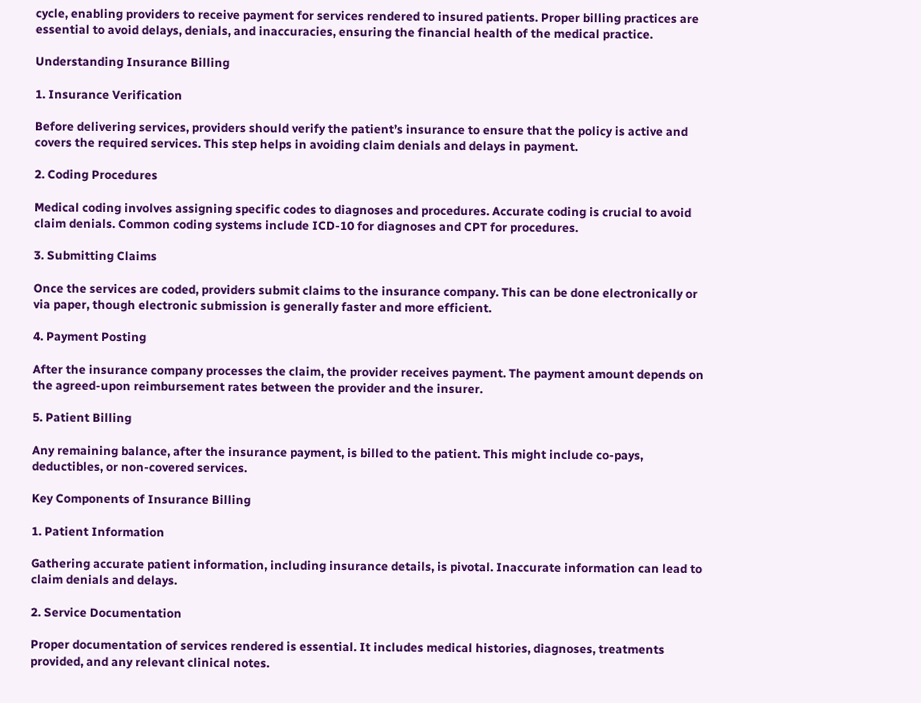cycle, enabling providers to receive payment for services rendered to insured patients. Proper billing practices are essential to avoid delays, denials, and inaccuracies, ensuring the financial health of the medical practice.

Understanding Insurance Billing

1. Insurance Verification

Before delivering services, providers should verify the patient’s insurance to ensure that the policy is active and covers the required services. This step helps in avoiding claim denials and delays in payment.

2. Coding Procedures

Medical coding involves assigning specific codes to diagnoses and procedures. Accurate coding is crucial to avoid claim denials. Common coding systems include ICD-10 for diagnoses and CPT for procedures.

3. Submitting Claims

Once the services are coded, providers submit claims to the insurance company. This can be done electronically or via paper, though electronic submission is generally faster and more efficient.

4. Payment Posting

After the insurance company processes the claim, the provider receives payment. The payment amount depends on the agreed-upon reimbursement rates between the provider and the insurer.

5. Patient Billing

Any remaining balance, after the insurance payment, is billed to the patient. This might include co-pays, deductibles, or non-covered services.

Key Components of Insurance Billing

1. Patient Information

Gathering accurate patient information, including insurance details, is pivotal. Inaccurate information can lead to claim denials and delays.

2. Service Documentation

Proper documentation of services rendered is essential. It includes medical histories, diagnoses, treatments provided, and any relevant clinical notes.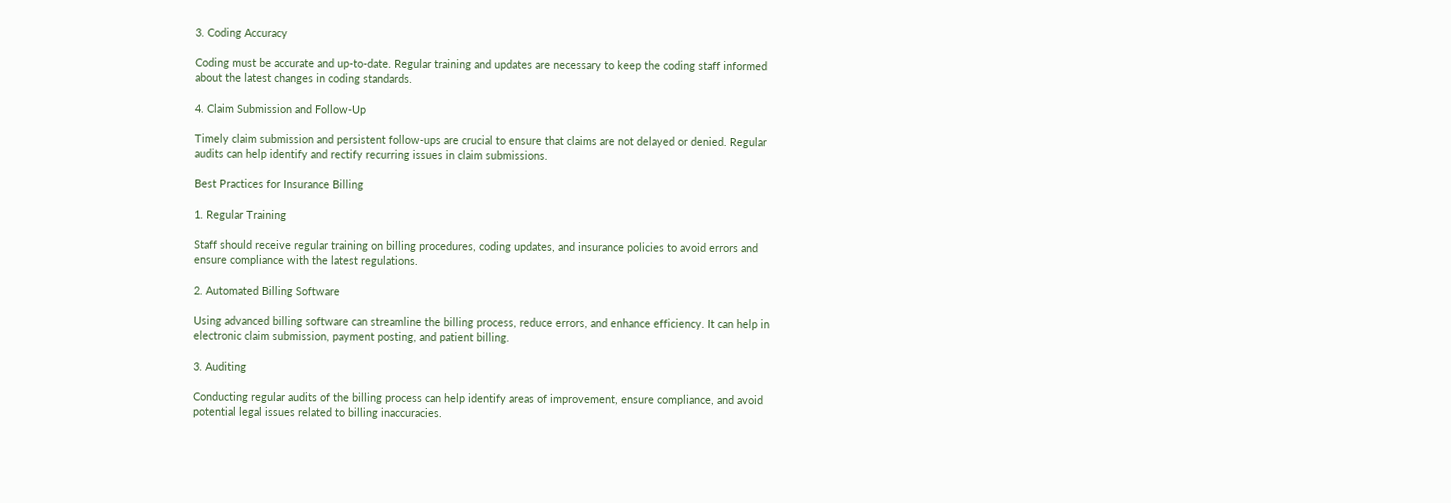3. Coding Accuracy

Coding must be accurate and up-to-date. Regular training and updates are necessary to keep the coding staff informed about the latest changes in coding standards.

4. Claim Submission and Follow-Up

Timely claim submission and persistent follow-ups are crucial to ensure that claims are not delayed or denied. Regular audits can help identify and rectify recurring issues in claim submissions.

Best Practices for Insurance Billing

1. Regular Training

Staff should receive regular training on billing procedures, coding updates, and insurance policies to avoid errors and ensure compliance with the latest regulations.

2. Automated Billing Software

Using advanced billing software can streamline the billing process, reduce errors, and enhance efficiency. It can help in electronic claim submission, payment posting, and patient billing.

3. Auditing

Conducting regular audits of the billing process can help identify areas of improvement, ensure compliance, and avoid potential legal issues related to billing inaccuracies.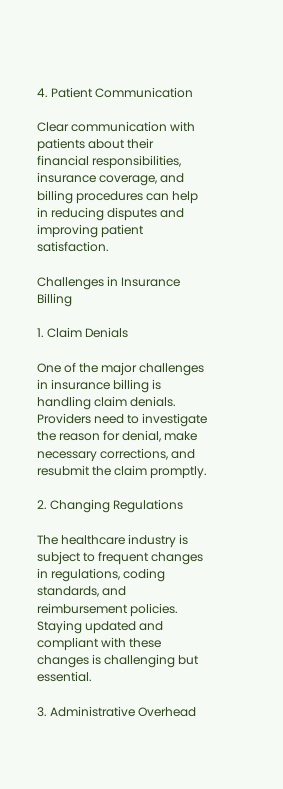4. Patient Communication

Clear communication with patients about their financial responsibilities, insurance coverage, and billing procedures can help in reducing disputes and improving patient satisfaction.

Challenges in Insurance Billing

1. Claim Denials

One of the major challenges in insurance billing is handling claim denials. Providers need to investigate the reason for denial, make necessary corrections, and resubmit the claim promptly.

2. Changing Regulations

The healthcare industry is subject to frequent changes in regulations, coding standards, and reimbursement policies. Staying updated and compliant with these changes is challenging but essential.

3. Administrative Overhead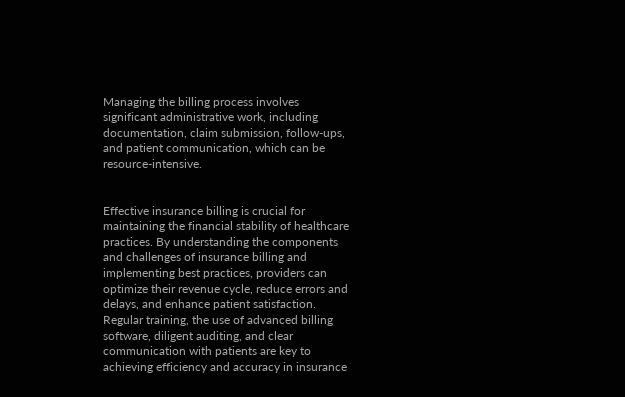Managing the billing process involves significant administrative work, including documentation, claim submission, follow-ups, and patient communication, which can be resource-intensive.


Effective insurance billing is crucial for maintaining the financial stability of healthcare practices. By understanding the components and challenges of insurance billing and implementing best practices, providers can optimize their revenue cycle, reduce errors and delays, and enhance patient satisfaction. Regular training, the use of advanced billing software, diligent auditing, and clear communication with patients are key to achieving efficiency and accuracy in insurance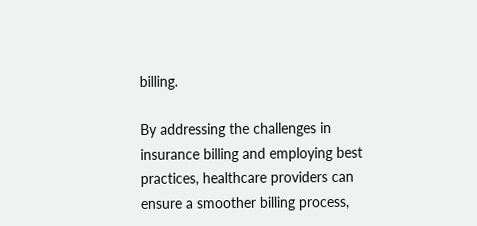billing.

By addressing the challenges in insurance billing and employing best practices, healthcare providers can ensure a smoother billing process,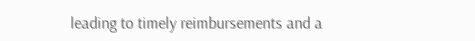leading to timely reimbursements and a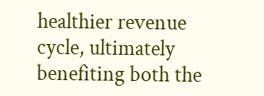healthier revenue cycle, ultimately benefiting both the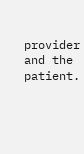provider and the patient.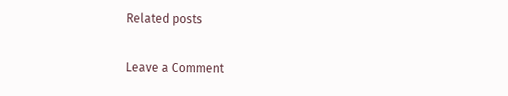Related posts

Leave a Comment